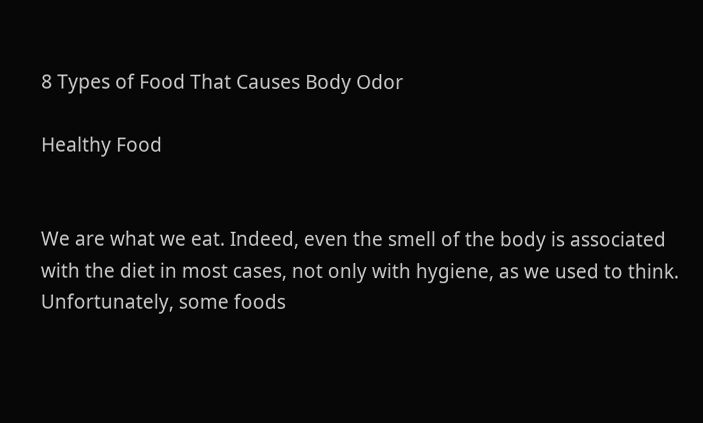8 Types of Food That Causes Body Odor

Healthy Food


We are what we eat. Indeed, even the smell of the body is associated with the diet in most cases, not only with hygiene, as we used to think. Unfortunately, some foods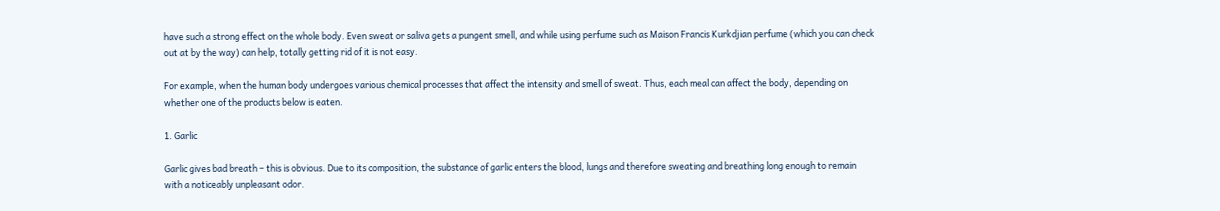have such a strong effect on the whole body. Even sweat or saliva gets a pungent smell, and while using perfume such as Maison Francis Kurkdjian perfume (which you can check out at by the way) can help, totally getting rid of it is not easy.

For example, when the human body undergoes various chemical processes that affect the intensity and smell of sweat. Thus, each meal can affect the body, depending on whether one of the products below is eaten.

1. Garlic

Garlic gives bad breath – this is obvious. Due to its composition, the substance of garlic enters the blood, lungs and therefore sweating and breathing long enough to remain with a noticeably unpleasant odor.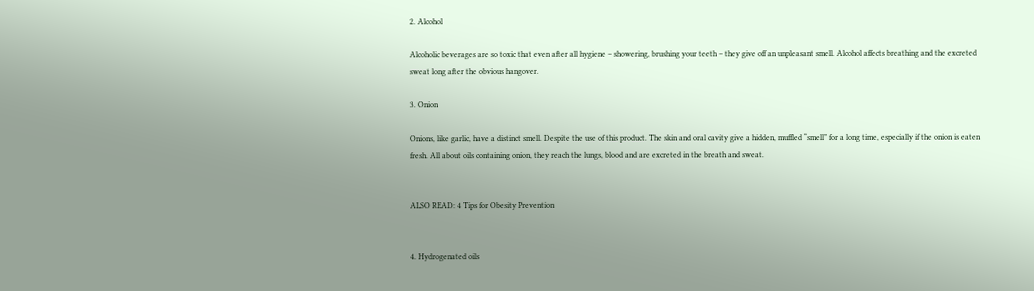2. Alcohol

Alcoholic beverages are so toxic that even after all hygiene – showering, brushing your teeth – they give off an unpleasant smell. Alcohol affects breathing and the excreted sweat long after the obvious hangover.

3. Onion

Onions, like garlic, have a distinct smell. Despite the use of this product. The skin and oral cavity give a hidden, muffled “smell” for a long time, especially if the onion is eaten fresh. All about oils containing onion, they reach the lungs, blood and are excreted in the breath and sweat.


ALSO READ: 4 Tips for Obesity Prevention


4. Hydrogenated oils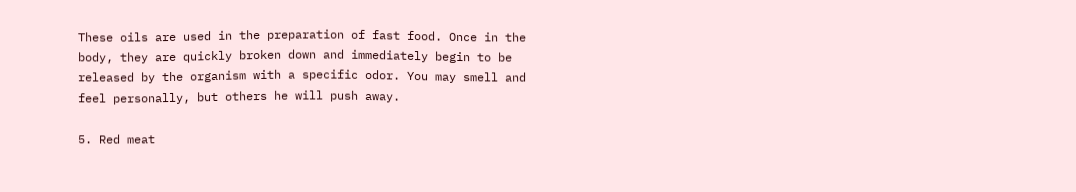These oils are used in the preparation of fast food. Once in the body, they are quickly broken down and immediately begin to be released by the organism with a specific odor. You may smell and feel personally, but others he will push away.

5. Red meat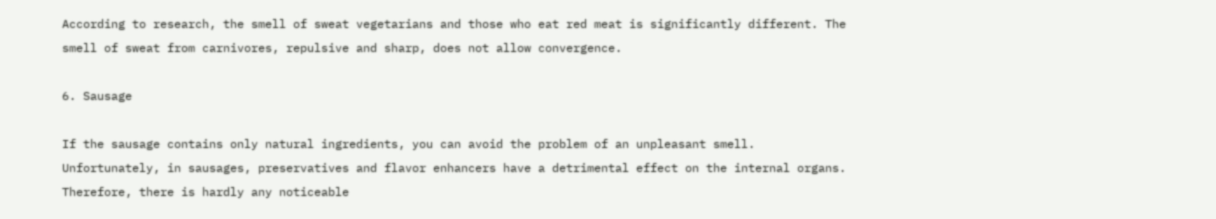According to research, the smell of sweat vegetarians and those who eat red meat is significantly different. The smell of sweat from carnivores, repulsive and sharp, does not allow convergence.

6. Sausage

If the sausage contains only natural ingredients, you can avoid the problem of an unpleasant smell. Unfortunately, in sausages, preservatives and flavor enhancers have a detrimental effect on the internal organs. Therefore, there is hardly any noticeable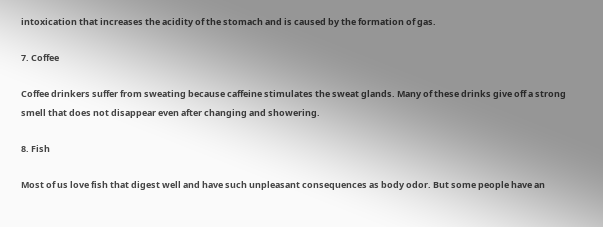intoxication that increases the acidity of the stomach and is caused by the formation of gas.

7. Coffee

Coffee drinkers suffer from sweating because caffeine stimulates the sweat glands. Many of these drinks give off a strong smell that does not disappear even after changing and showering.

8. Fish

Most of us love fish that digest well and have such unpleasant consequences as body odor. But some people have an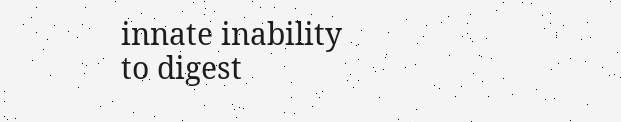innate inability to digest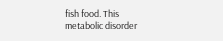fish food. This metabolic disorder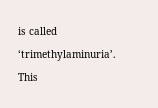is called ‘trimethylaminuria’. This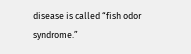disease is called “fish odor syndrome.”